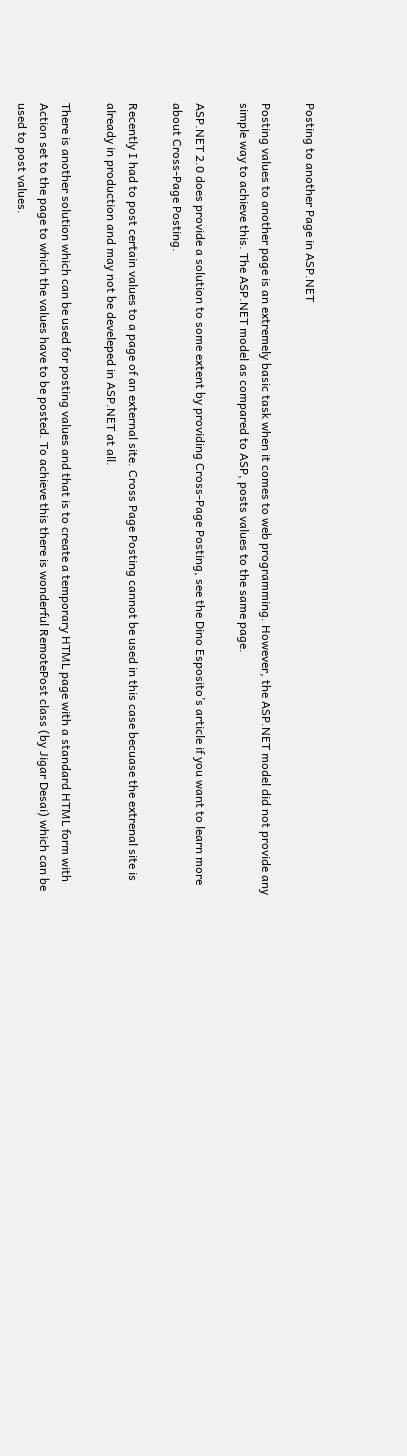Posting to another Page in ASP.NET

Posting values to another page is an extremely basic task when it comes to web programming. However, the ASP.NET model did not provide any simple way to achieve this. The ASP.NET model as compared to ASP, posts values to the same page.

ASP.NET 2.0 does provide a solution to some extent by providing Cross-Page Posting, see the Dino Esposito’s article if you want to learn more about Cross-Page Posting.

Recently I had to post certain values to a page of an external site. Cross Page Posting cannot be used in this case becuase the extrenal site is already in production and may not be develeped in ASP.NET at all.

There is another solution which can be used for posting values and that is to create a temporary HTML page with a standard HTML form with Action set to the page to which the values have to be posted. To achieve this there is wonderful RemotePost class (by Jigar Desai) which can be used to post values.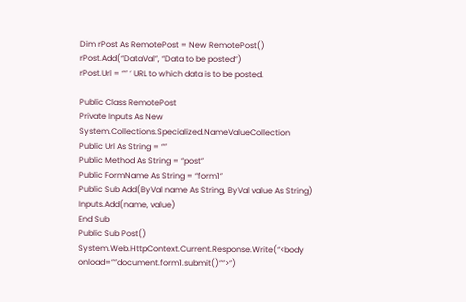Dim rPost As RemotePost = New RemotePost()
rPost.Add(“DataVal”, “Data to be posted”)
rPost.Url = “” ‘ URL to which data is to be posted.

Public Class RemotePost
Private Inputs As New System.Collections.Specialized.NameValueCollection
Public Url As String = “”
Public Method As String = “post”
Public FormName As String = “form1”
Public Sub Add(ByVal name As String, ByVal value As String)
Inputs.Add(name, value)
End Sub
Public Sub Post()
System.Web.HttpContext.Current.Response.Write(“<body onload=””document.form1.submit()””>”)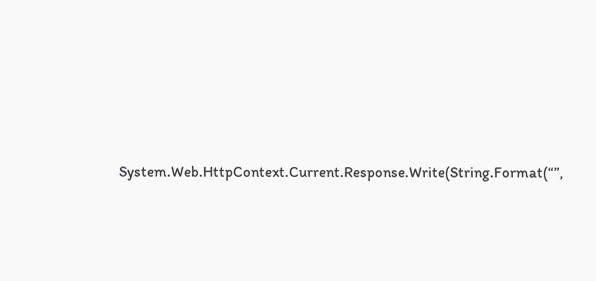System.Web.HttpContext.Current.Response.Write(String.Format(“”,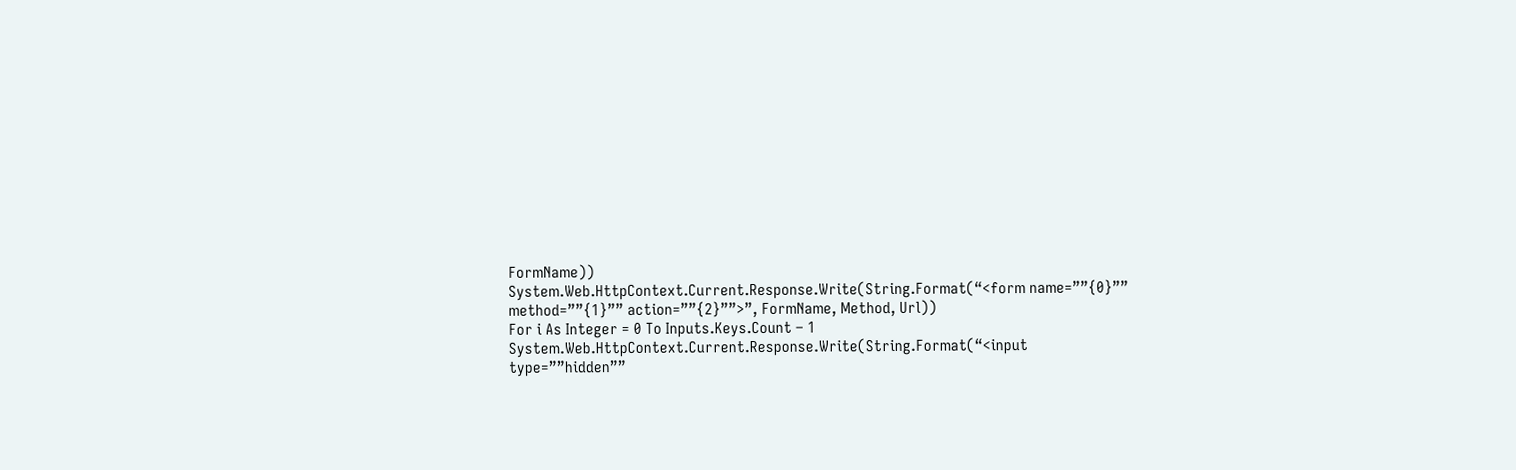FormName))
System.Web.HttpContext.Current.Response.Write(String.Format(“<form name=””{0}”” method=””{1}”” action=””{2}””>”, FormName, Method, Url))
For i As Integer = 0 To Inputs.Keys.Count – 1
System.Web.HttpContext.Current.Response.Write(String.Format(“<input type=””hidden””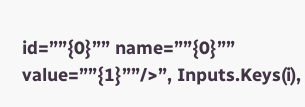id=””{0}”” name=””{0}”” value=””{1}””/>”, Inputs.Keys(i),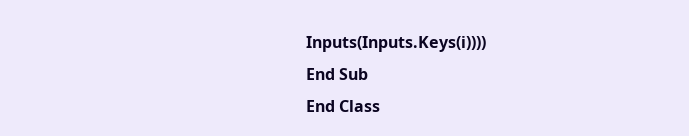Inputs(Inputs.Keys(i))))
End Sub
End Class